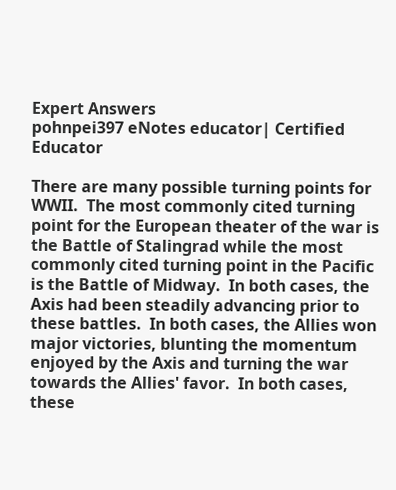Expert Answers
pohnpei397 eNotes educator| Certified Educator

There are many possible turning points for WWII.  The most commonly cited turning point for the European theater of the war is the Battle of Stalingrad while the most commonly cited turning point in the Pacific is the Battle of Midway.  In both cases, the Axis had been steadily advancing prior to these battles.  In both cases, the Allies won major victories, blunting the momentum enjoyed by the Axis and turning the war towards the Allies' favor.  In both cases, these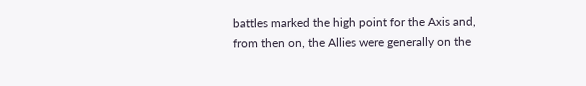battles marked the high point for the Axis and, from then on, the Allies were generally on the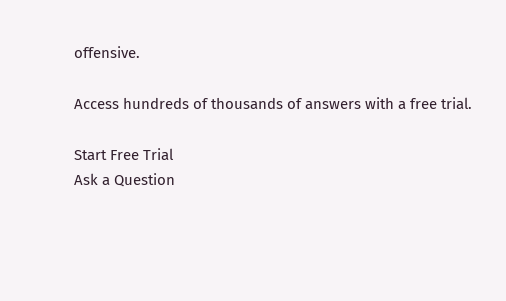offensive.

Access hundreds of thousands of answers with a free trial.

Start Free Trial
Ask a Question